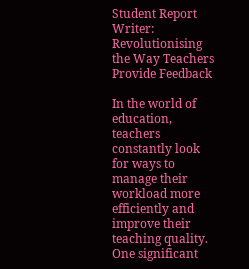Student Report Writer: Revolutionising the Way Teachers Provide Feedback

In the world of education, teachers constantly look for ways to manage their workload more efficiently and improve their teaching quality. One significant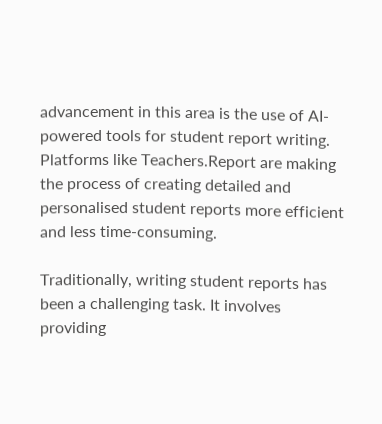advancement in this area is the use of AI-powered tools for student report writing. Platforms like Teachers.Report are making the process of creating detailed and personalised student reports more efficient and less time-consuming.

Traditionally, writing student reports has been a challenging task. It involves providing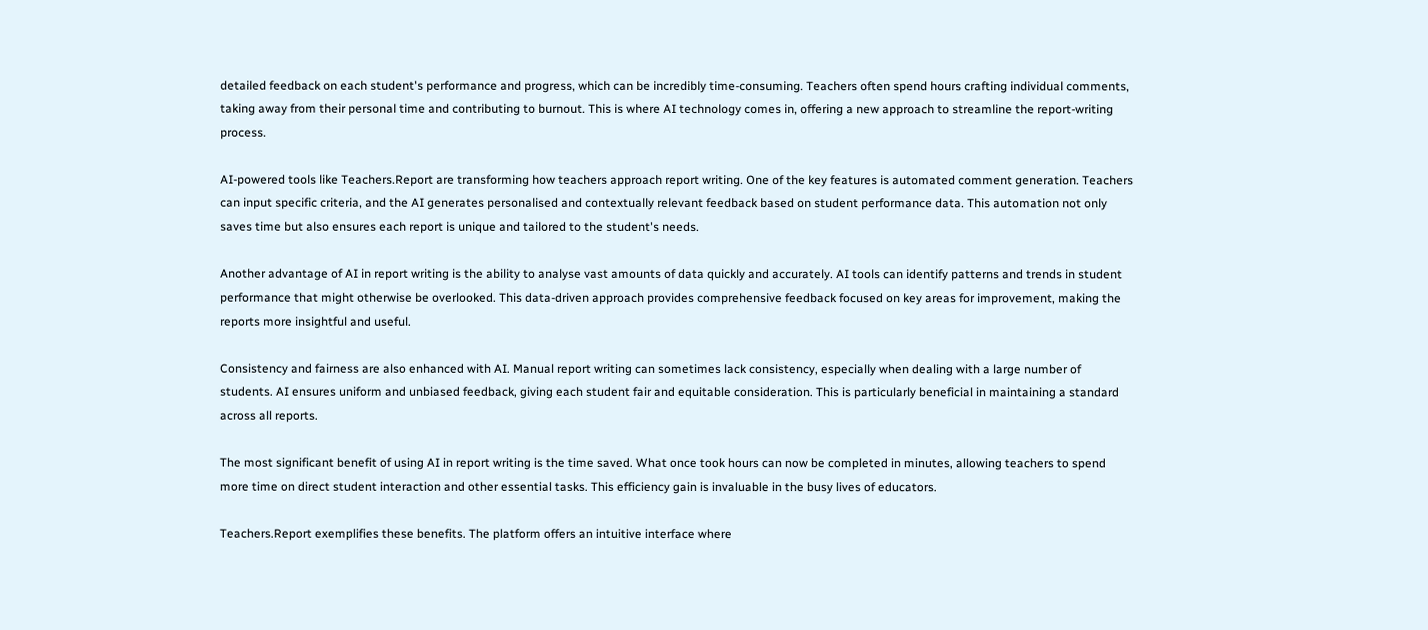detailed feedback on each student's performance and progress, which can be incredibly time-consuming. Teachers often spend hours crafting individual comments, taking away from their personal time and contributing to burnout. This is where AI technology comes in, offering a new approach to streamline the report-writing process.

AI-powered tools like Teachers.Report are transforming how teachers approach report writing. One of the key features is automated comment generation. Teachers can input specific criteria, and the AI generates personalised and contextually relevant feedback based on student performance data. This automation not only saves time but also ensures each report is unique and tailored to the student's needs.

Another advantage of AI in report writing is the ability to analyse vast amounts of data quickly and accurately. AI tools can identify patterns and trends in student performance that might otherwise be overlooked. This data-driven approach provides comprehensive feedback focused on key areas for improvement, making the reports more insightful and useful.

Consistency and fairness are also enhanced with AI. Manual report writing can sometimes lack consistency, especially when dealing with a large number of students. AI ensures uniform and unbiased feedback, giving each student fair and equitable consideration. This is particularly beneficial in maintaining a standard across all reports.

The most significant benefit of using AI in report writing is the time saved. What once took hours can now be completed in minutes, allowing teachers to spend more time on direct student interaction and other essential tasks. This efficiency gain is invaluable in the busy lives of educators.

Teachers.Report exemplifies these benefits. The platform offers an intuitive interface where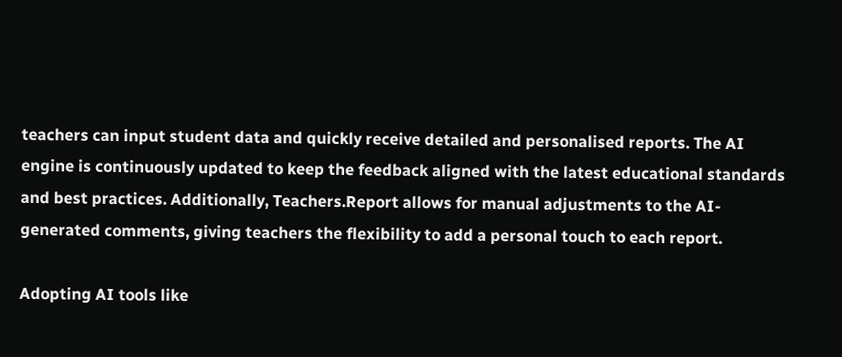teachers can input student data and quickly receive detailed and personalised reports. The AI engine is continuously updated to keep the feedback aligned with the latest educational standards and best practices. Additionally, Teachers.Report allows for manual adjustments to the AI-generated comments, giving teachers the flexibility to add a personal touch to each report.

Adopting AI tools like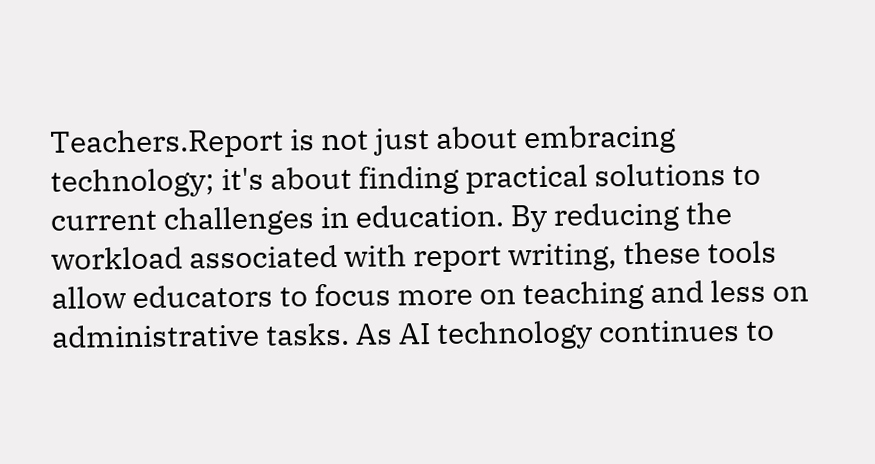Teachers.Report is not just about embracing technology; it's about finding practical solutions to current challenges in education. By reducing the workload associated with report writing, these tools allow educators to focus more on teaching and less on administrative tasks. As AI technology continues to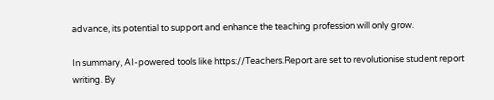advance, its potential to support and enhance the teaching profession will only grow.

In summary, AI-powered tools like https://Teachers.Report are set to revolutionise student report writing. By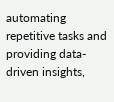automating repetitive tasks and providing data-driven insights,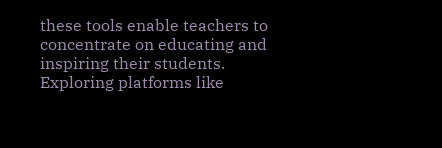these tools enable teachers to concentrate on educating and inspiring their students. Exploring platforms like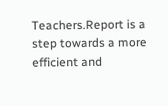Teachers.Report is a step towards a more efficient and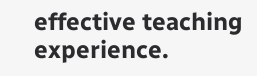effective teaching experience.